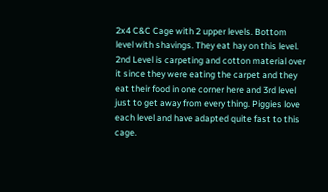2x4 C&C Cage with 2 upper levels. Bottom level with shavings. They eat hay on this level. 2nd Level is carpeting and cotton material over it since they were eating the carpet and they eat their food in one corner here and 3rd level just to get away from every thing. Piggies love each level and have adapted quite fast to this cage.